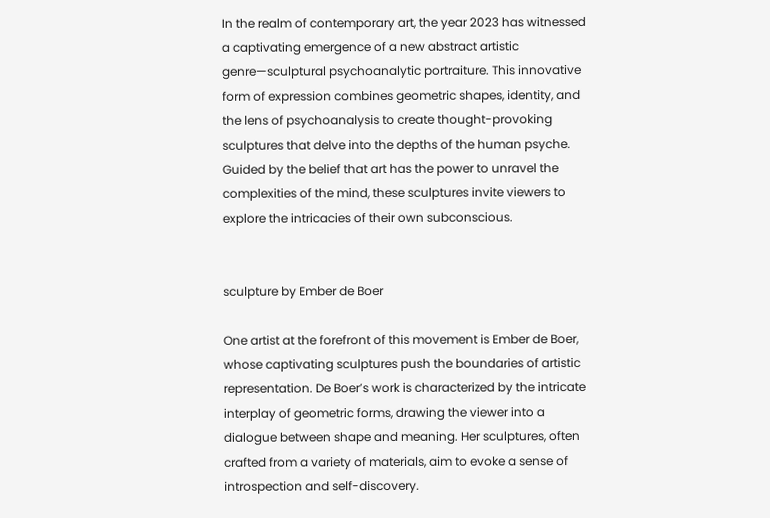In the realm of contemporary art, the year 2023 has witnessed a captivating emergence of a new abstract artistic genre—sculptural psychoanalytic portraiture. This innovative form of expression combines geometric shapes, identity, and the lens of psychoanalysis to create thought-provoking sculptures that delve into the depths of the human psyche. Guided by the belief that art has the power to unravel the complexities of the mind, these sculptures invite viewers to explore the intricacies of their own subconscious.


sculpture by Ember de Boer

One artist at the forefront of this movement is Ember de Boer, whose captivating sculptures push the boundaries of artistic representation. De Boer’s work is characterized by the intricate interplay of geometric forms, drawing the viewer into a dialogue between shape and meaning. Her sculptures, often crafted from a variety of materials, aim to evoke a sense of introspection and self-discovery.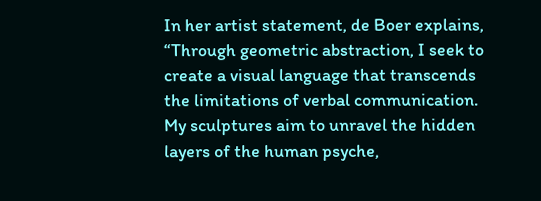In her artist statement, de Boer explains, “Through geometric abstraction, I seek to create a visual language that transcends the limitations of verbal communication. My sculptures aim to unravel the hidden layers of the human psyche,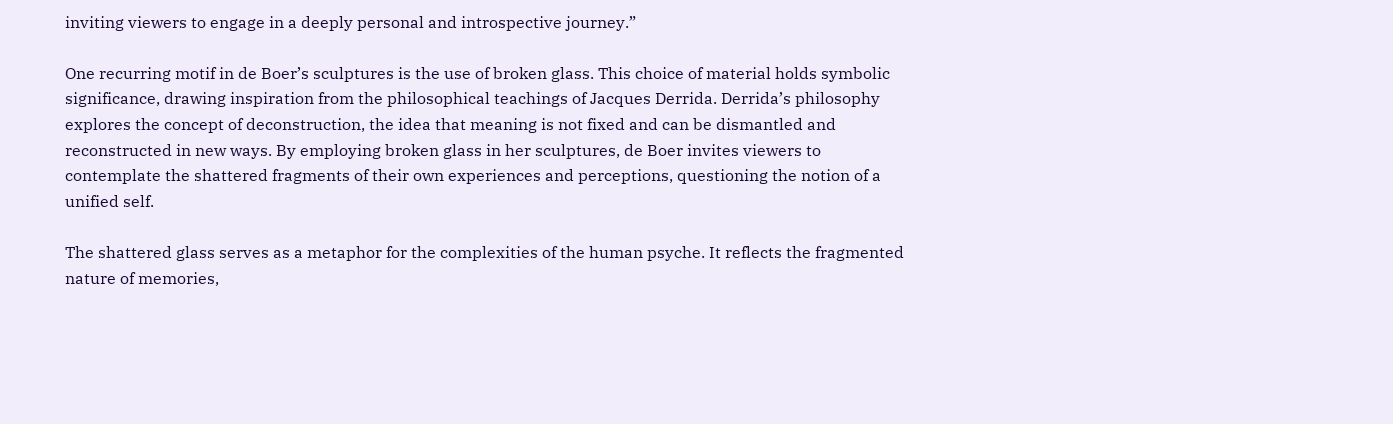inviting viewers to engage in a deeply personal and introspective journey.”

One recurring motif in de Boer’s sculptures is the use of broken glass. This choice of material holds symbolic significance, drawing inspiration from the philosophical teachings of Jacques Derrida. Derrida’s philosophy explores the concept of deconstruction, the idea that meaning is not fixed and can be dismantled and reconstructed in new ways. By employing broken glass in her sculptures, de Boer invites viewers to contemplate the shattered fragments of their own experiences and perceptions, questioning the notion of a unified self.

The shattered glass serves as a metaphor for the complexities of the human psyche. It reflects the fragmented nature of memories,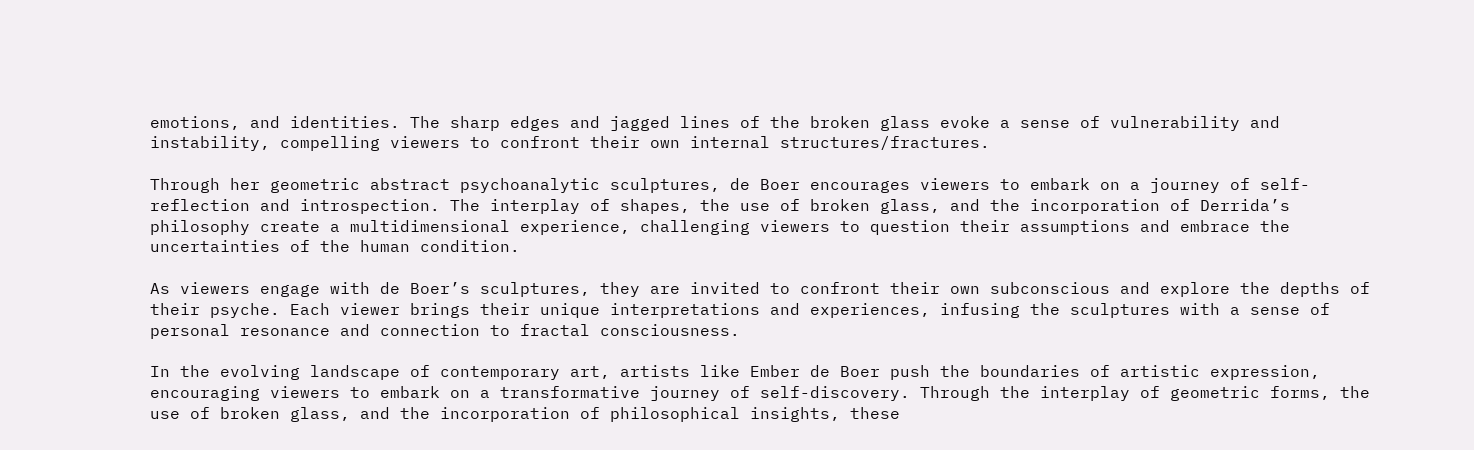emotions, and identities. The sharp edges and jagged lines of the broken glass evoke a sense of vulnerability and instability, compelling viewers to confront their own internal structures/fractures.

Through her geometric abstract psychoanalytic sculptures, de Boer encourages viewers to embark on a journey of self-reflection and introspection. The interplay of shapes, the use of broken glass, and the incorporation of Derrida’s philosophy create a multidimensional experience, challenging viewers to question their assumptions and embrace the uncertainties of the human condition.

As viewers engage with de Boer’s sculptures, they are invited to confront their own subconscious and explore the depths of their psyche. Each viewer brings their unique interpretations and experiences, infusing the sculptures with a sense of personal resonance and connection to fractal consciousness.

In the evolving landscape of contemporary art, artists like Ember de Boer push the boundaries of artistic expression, encouraging viewers to embark on a transformative journey of self-discovery. Through the interplay of geometric forms, the use of broken glass, and the incorporation of philosophical insights, these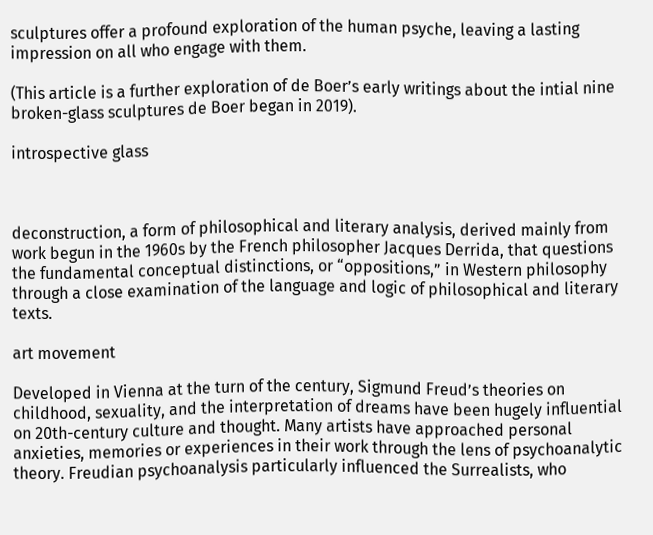sculptures offer a profound exploration of the human psyche, leaving a lasting impression on all who engage with them.

(This article is a further exploration of de Boer’s early writings about the intial nine broken-glass sculptures de Boer began in 2019).

introspective glass



deconstruction, a form of philosophical and literary analysis, derived mainly from work begun in the 1960s by the French philosopher Jacques Derrida, that questions the fundamental conceptual distinctions, or “oppositions,” in Western philosophy through a close examination of the language and logic of philosophical and literary texts.

art movement

Developed in Vienna at the turn of the century, Sigmund Freud’s theories on childhood, sexuality, and the interpretation of dreams have been hugely influential on 20th-century culture and thought. Many artists have approached personal anxieties, memories or experiences in their work through the lens of psychoanalytic theory. Freudian psychoanalysis particularly influenced the Surrealists, who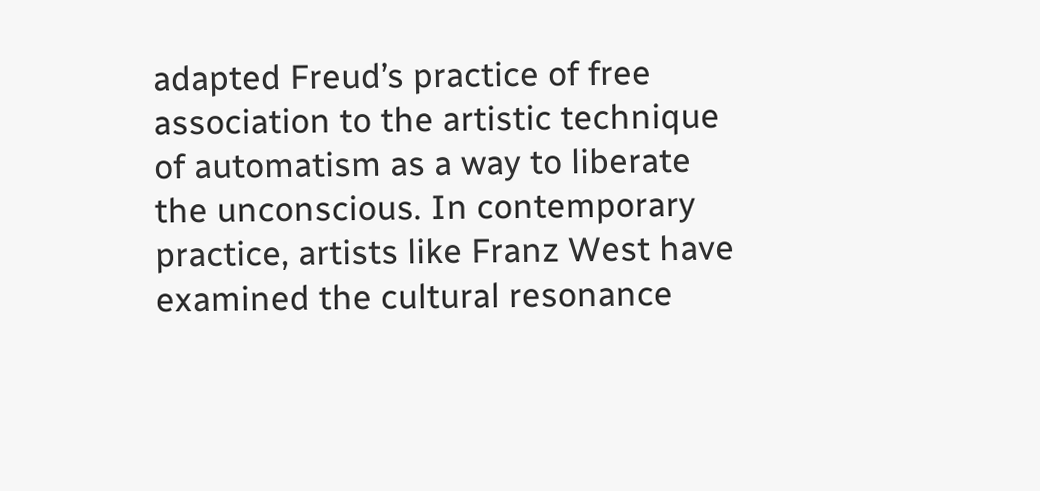adapted Freud’s practice of free association to the artistic technique of automatism as a way to liberate the unconscious. In contemporary practice, artists like Franz West have examined the cultural resonance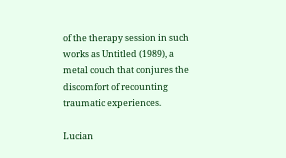of the therapy session in such works as Untitled (1989), a metal couch that conjures the discomfort of recounting traumatic experiences.

Lucian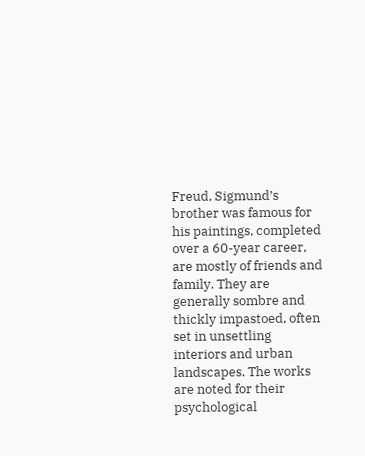Freud, Sigmund’s brother was famous for his paintings, completed over a 60-year career, are mostly of friends and family. They are generally sombre and thickly impastoed, often set in unsettling interiors and urban landscapes. The works are noted for their psychological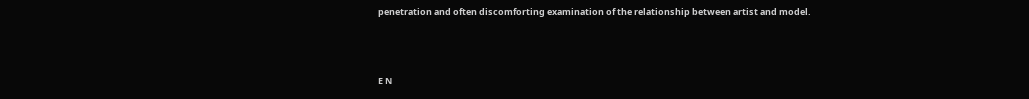penetration and often discomforting examination of the relationship between artist and model.



E N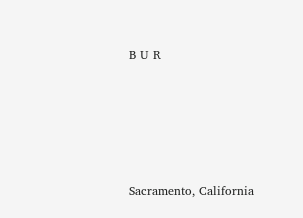B U R








Sacramento, California